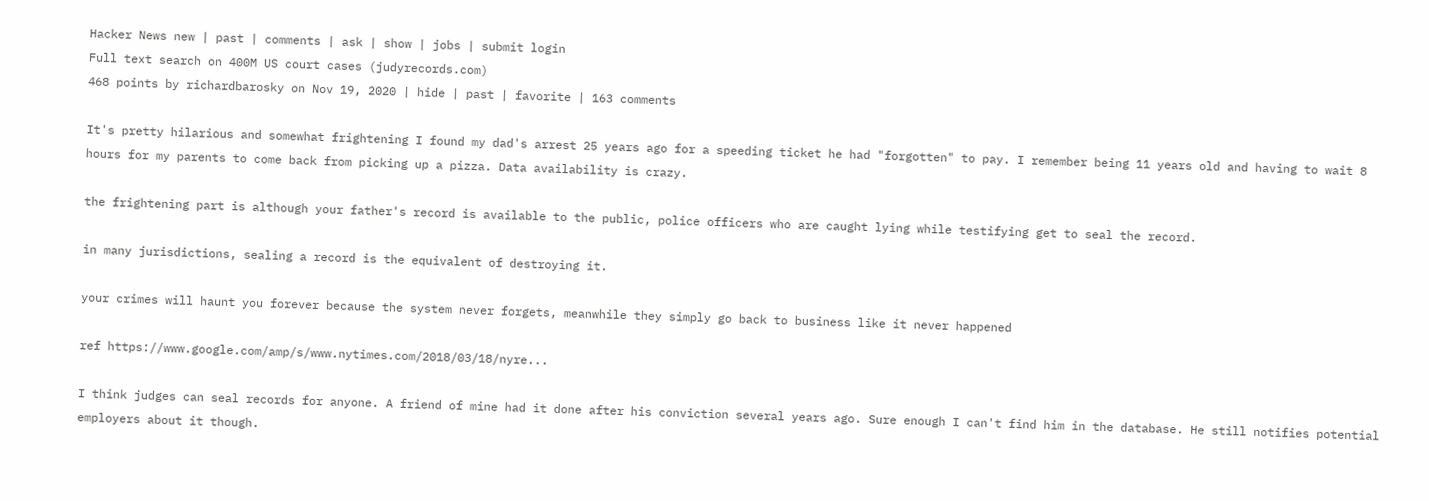Hacker News new | past | comments | ask | show | jobs | submit login
Full text search on 400M US court cases (judyrecords.com)
468 points by richardbarosky on Nov 19, 2020 | hide | past | favorite | 163 comments

It's pretty hilarious and somewhat frightening I found my dad's arrest 25 years ago for a speeding ticket he had "forgotten" to pay. I remember being 11 years old and having to wait 8 hours for my parents to come back from picking up a pizza. Data availability is crazy.

the frightening part is although your father's record is available to the public, police officers who are caught lying while testifying get to seal the record.

in many jurisdictions, sealing a record is the equivalent of destroying it.

your crimes will haunt you forever because the system never forgets, meanwhile they simply go back to business like it never happened

ref https://www.google.com/amp/s/www.nytimes.com/2018/03/18/nyre...

I think judges can seal records for anyone. A friend of mine had it done after his conviction several years ago. Sure enough I can't find him in the database. He still notifies potential employers about it though.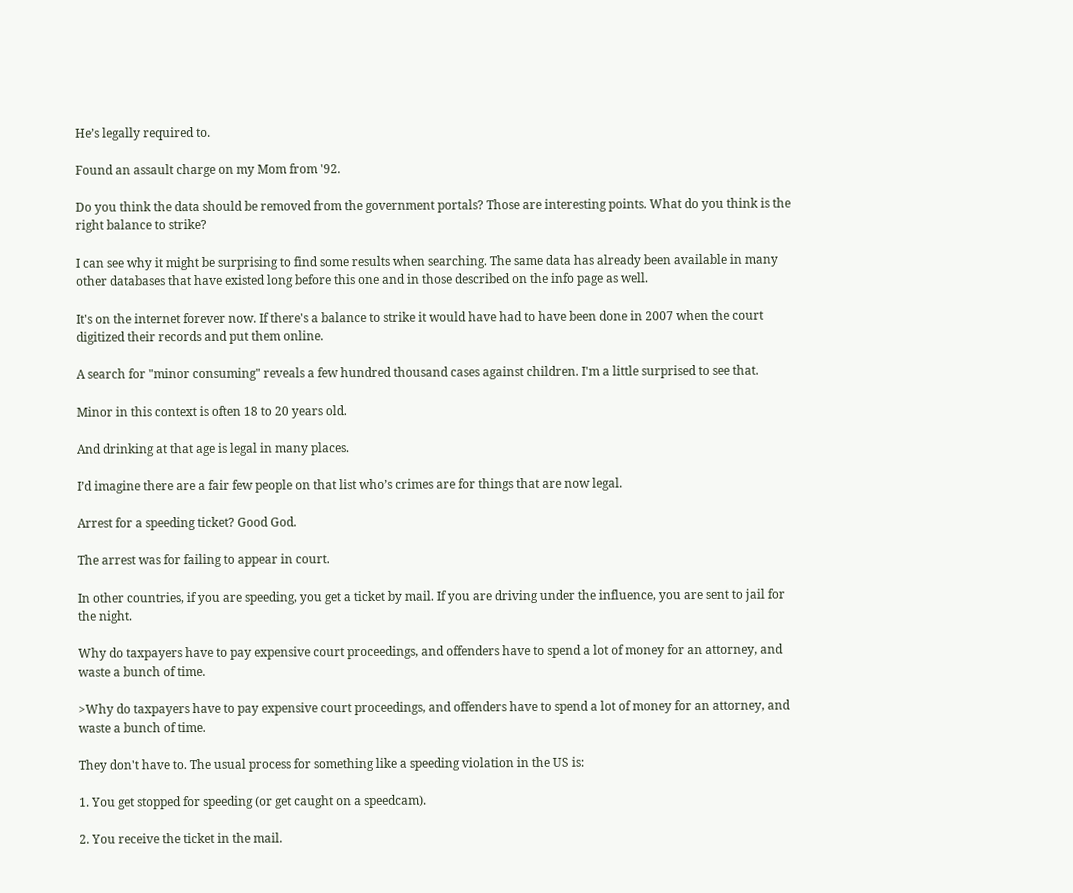He’s legally required to.

Found an assault charge on my Mom from '92.

Do you think the data should be removed from the government portals? Those are interesting points. What do you think is the right balance to strike?

I can see why it might be surprising to find some results when searching. The same data has already been available in many other databases that have existed long before this one and in those described on the info page as well.

It's on the internet forever now. If there's a balance to strike it would have had to have been done in 2007 when the court digitized their records and put them online.

A search for "minor consuming" reveals a few hundred thousand cases against children. I'm a little surprised to see that.

Minor in this context is often 18 to 20 years old.

And drinking at that age is legal in many places.

I’d imagine there are a fair few people on that list who’s crimes are for things that are now legal.

Arrest for a speeding ticket? Good God.

The arrest was for failing to appear in court.

In other countries, if you are speeding, you get a ticket by mail. If you are driving under the influence, you are sent to jail for the night.

Why do taxpayers have to pay expensive court proceedings, and offenders have to spend a lot of money for an attorney, and waste a bunch of time.

>Why do taxpayers have to pay expensive court proceedings, and offenders have to spend a lot of money for an attorney, and waste a bunch of time.

They don't have to. The usual process for something like a speeding violation in the US is:

1. You get stopped for speeding (or get caught on a speedcam).

2. You receive the ticket in the mail.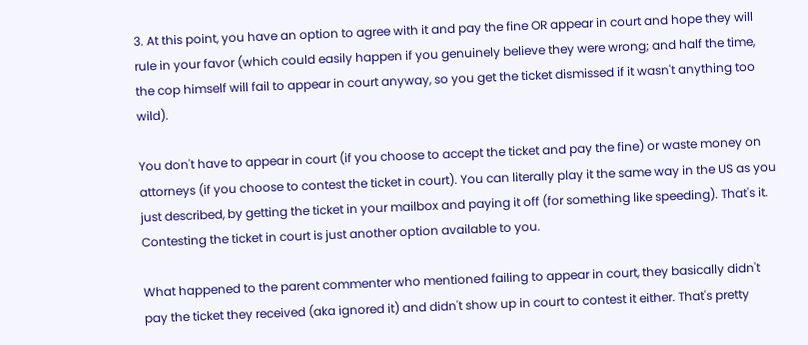3. At this point, you have an option to agree with it and pay the fine OR appear in court and hope they will rule in your favor (which could easily happen if you genuinely believe they were wrong; and half the time, the cop himself will fail to appear in court anyway, so you get the ticket dismissed if it wasn't anything too wild).

You don't have to appear in court (if you choose to accept the ticket and pay the fine) or waste money on attorneys (if you choose to contest the ticket in court). You can literally play it the same way in the US as you just described, by getting the ticket in your mailbox and paying it off (for something like speeding). That's it. Contesting the ticket in court is just another option available to you.

What happened to the parent commenter who mentioned failing to appear in court, they basically didn't pay the ticket they received (aka ignored it) and didn't show up in court to contest it either. That's pretty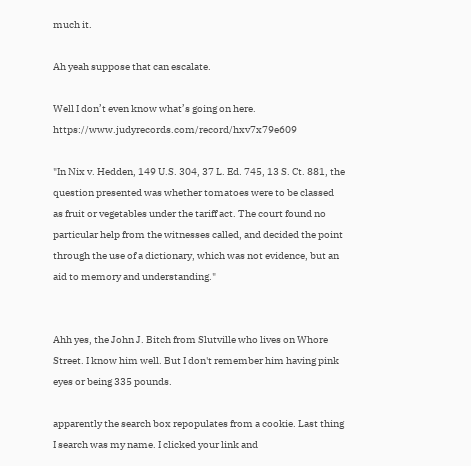much it.

Ah yeah suppose that can escalate.

Well I don’t even know what’s going on here. https://www.judyrecords.com/record/hxv7x79e609

"In Nix v. Hedden, 149 U.S. 304, 37 L. Ed. 745, 13 S. Ct. 881, the question presented was whether tomatoes were to be classed as fruit or vegetables under the tariff act. The court found no particular help from the witnesses called, and decided the point through the use of a dictionary, which was not evidence, but an aid to memory and understanding."


Ahh yes, the John J. Bitch from Slutville who lives on Whore Street. I know him well. But I don't remember him having pink eyes or being 335 pounds.

apparently the search box repopulates from a cookie. Last thing I search was my name. I clicked your link and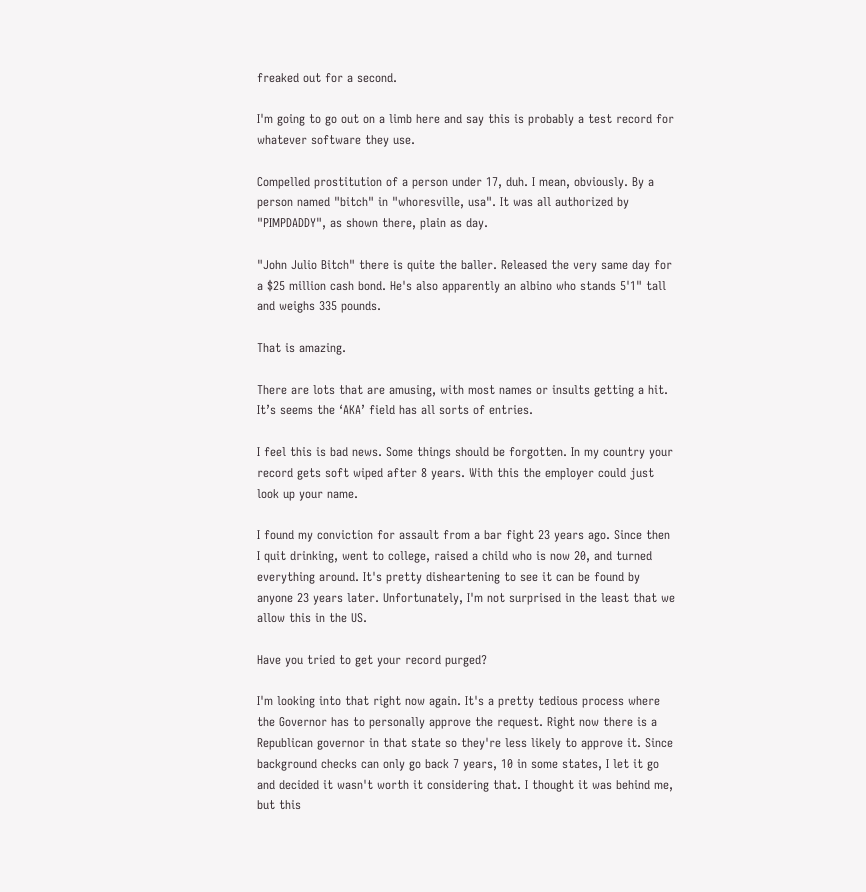freaked out for a second.

I'm going to go out on a limb here and say this is probably a test record for whatever software they use.

Compelled prostitution of a person under 17, duh. I mean, obviously. By a person named "bitch" in "whoresville, usa". It was all authorized by "PIMPDADDY", as shown there, plain as day.

"John Julio Bitch" there is quite the baller. Released the very same day for a $25 million cash bond. He's also apparently an albino who stands 5'1" tall and weighs 335 pounds.

That is amazing.

There are lots that are amusing, with most names or insults getting a hit. It’s seems the ‘AKA’ field has all sorts of entries.

I feel this is bad news. Some things should be forgotten. In my country your record gets soft wiped after 8 years. With this the employer could just look up your name.

I found my conviction for assault from a bar fight 23 years ago. Since then I quit drinking, went to college, raised a child who is now 20, and turned everything around. It's pretty disheartening to see it can be found by anyone 23 years later. Unfortunately, I'm not surprised in the least that we allow this in the US.

Have you tried to get your record purged?

I'm looking into that right now again. It's a pretty tedious process where the Governor has to personally approve the request. Right now there is a Republican governor in that state so they're less likely to approve it. Since background checks can only go back 7 years, 10 in some states, I let it go and decided it wasn't worth it considering that. I thought it was behind me, but this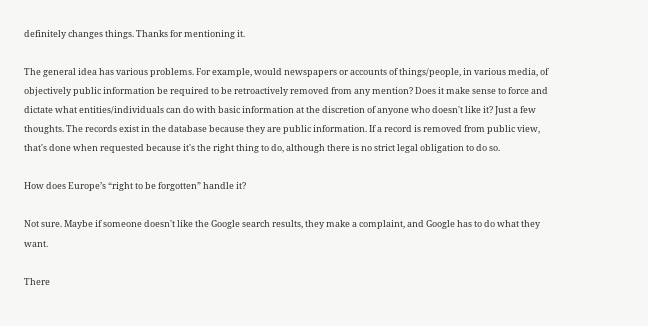definitely changes things. Thanks for mentioning it.

The general idea has various problems. For example, would newspapers or accounts of things/people, in various media, of objectively public information be required to be retroactively removed from any mention? Does it make sense to force and dictate what entities/individuals can do with basic information at the discretion of anyone who doesn't like it? Just a few thoughts. The records exist in the database because they are public information. If a record is removed from public view, that's done when requested because it's the right thing to do, although there is no strict legal obligation to do so.

How does Europe’s “right to be forgotten” handle it?

Not sure. Maybe if someone doesn't like the Google search results, they make a complaint, and Google has to do what they want.

There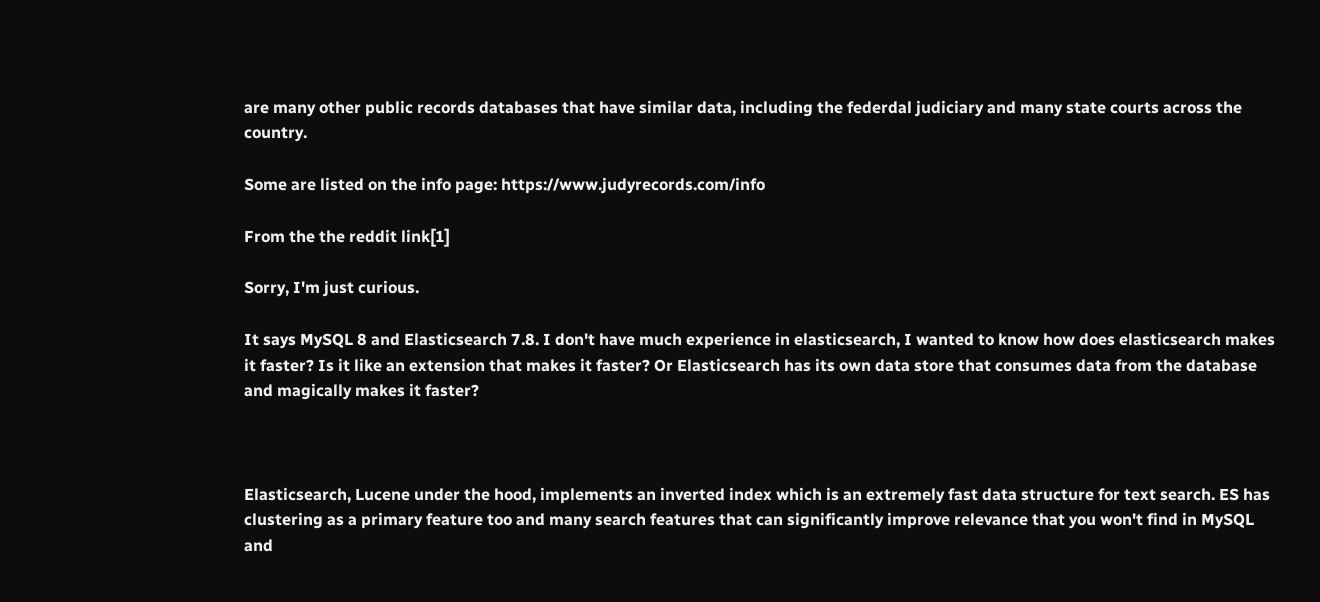are many other public records databases that have similar data, including the federdal judiciary and many state courts across the country.

Some are listed on the info page: https://www.judyrecords.com/info

From the the reddit link[1]

Sorry, I'm just curious.

It says MySQL 8 and Elasticsearch 7.8. I don't have much experience in elasticsearch, I wanted to know how does elasticsearch makes it faster? Is it like an extension that makes it faster? Or Elasticsearch has its own data store that consumes data from the database and magically makes it faster?



Elasticsearch, Lucene under the hood, implements an inverted index which is an extremely fast data structure for text search. ES has clustering as a primary feature too and many search features that can significantly improve relevance that you won't find in MySQL and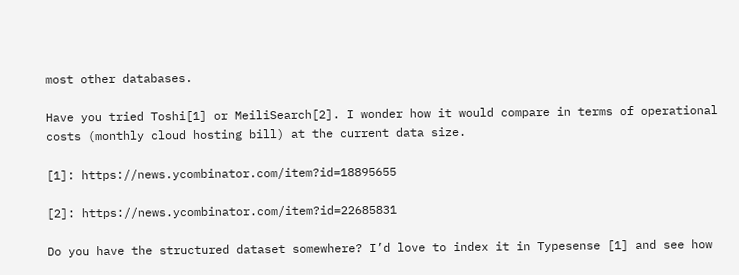most other databases.

Have you tried Toshi[1] or MeiliSearch[2]. I wonder how it would compare in terms of operational costs (monthly cloud hosting bill) at the current data size.

[1]: https://news.ycombinator.com/item?id=18895655

[2]: https://news.ycombinator.com/item?id=22685831

Do you have the structured dataset somewhere? I’d love to index it in Typesense [1] and see how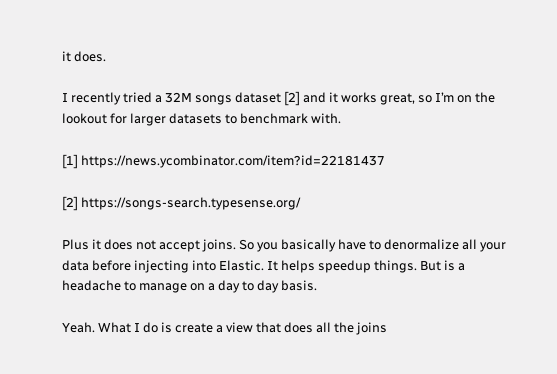it does.

I recently tried a 32M songs dataset [2] and it works great, so I’m on the lookout for larger datasets to benchmark with.

[1] https://news.ycombinator.com/item?id=22181437

[2] https://songs-search.typesense.org/

Plus it does not accept joins. So you basically have to denormalize all your data before injecting into Elastic. It helps speedup things. But is a headache to manage on a day to day basis.

Yeah. What I do is create a view that does all the joins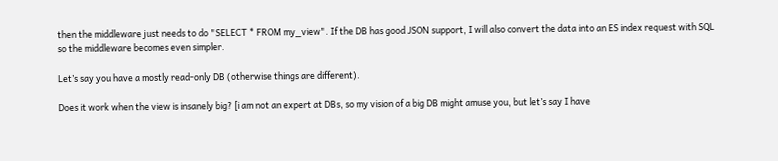then the middleware just needs to do "SELECT * FROM my_view". If the DB has good JSON support, I will also convert the data into an ES index request with SQL so the middleware becomes even simpler.

Let’s say you have a mostly read-only DB (otherwise things are different).

Does it work when the view is insanely big? [i am not an expert at DBs, so my vision of a big DB might amuse you, but let’s say I have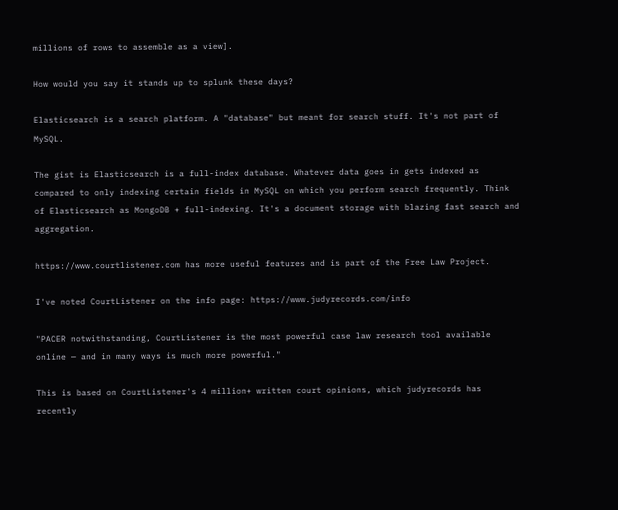millions of rows to assemble as a view].

How would you say it stands up to splunk these days?

Elasticsearch is a search platform. A "database" but meant for search stuff. It's not part of MySQL.

The gist is Elasticsearch is a full-index database. Whatever data goes in gets indexed as compared to only indexing certain fields in MySQL on which you perform search frequently. Think of Elasticsearch as MongoDB + full-indexing. It's a document storage with blazing fast search and aggregation.

https://www.courtlistener.com has more useful features and is part of the Free Law Project.

I've noted CourtListener on the info page: https://www.judyrecords.com/info

"PACER notwithstanding, CourtListener is the most powerful case law research tool available online — and in many ways is much more powerful."

This is based on CourtListener's 4 million+ written court opinions, which judyrecords has recently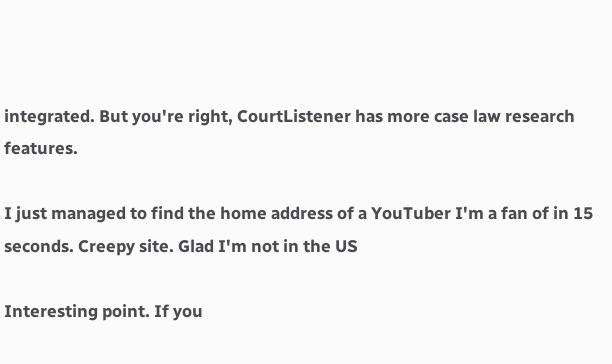integrated. But you're right, CourtListener has more case law research features.

I just managed to find the home address of a YouTuber I'm a fan of in 15 seconds. Creepy site. Glad I'm not in the US

Interesting point. If you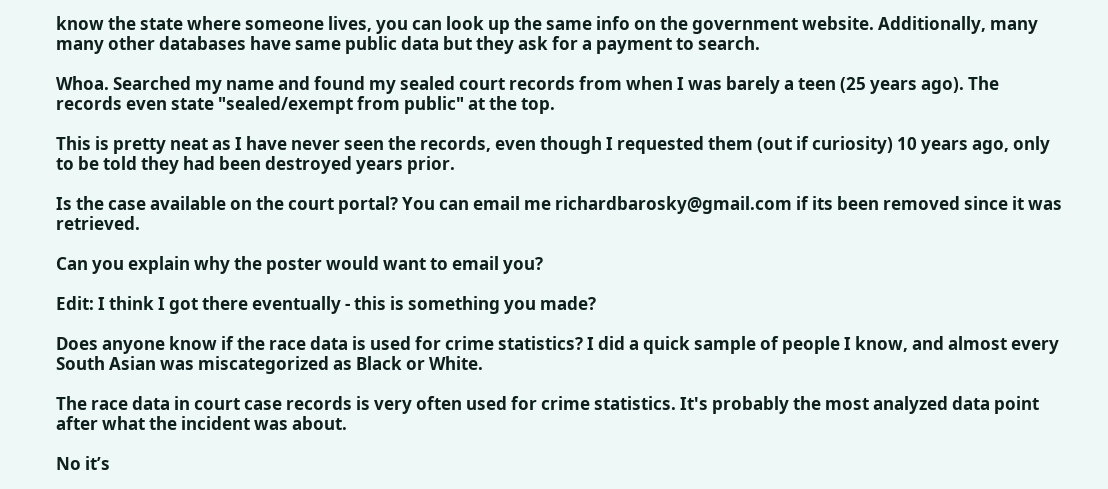know the state where someone lives, you can look up the same info on the government website. Additionally, many many other databases have same public data but they ask for a payment to search.

Whoa. Searched my name and found my sealed court records from when I was barely a teen (25 years ago). The records even state "sealed/exempt from public" at the top.

This is pretty neat as I have never seen the records, even though I requested them (out if curiosity) 10 years ago, only to be told they had been destroyed years prior.

Is the case available on the court portal? You can email me richardbarosky@gmail.com if its been removed since it was retrieved.

Can you explain why the poster would want to email you?

Edit: I think I got there eventually - this is something you made?

Does anyone know if the race data is used for crime statistics? I did a quick sample of people I know, and almost every South Asian was miscategorized as Black or White.

The race data in court case records is very often used for crime statistics. It's probably the most analyzed data point after what the incident was about.

No it’s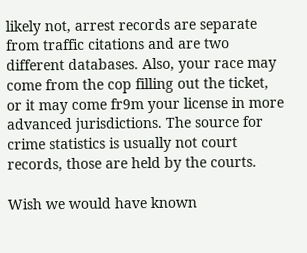likely not, arrest records are separate from traffic citations and are two different databases. Also, your race may come from the cop filling out the ticket, or it may come fr9m your license in more advanced jurisdictions. The source for crime statistics is usually not court records, those are held by the courts.

Wish we would have known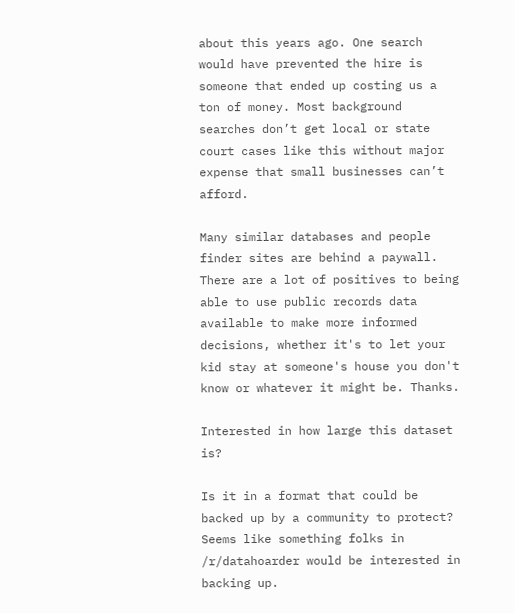about this years ago. One search would have prevented the hire is someone that ended up costing us a ton of money. Most background searches don’t get local or state court cases like this without major expense that small businesses can’t afford.

Many similar databases and people finder sites are behind a paywall. There are a lot of positives to being able to use public records data available to make more informed decisions, whether it's to let your kid stay at someone's house you don't know or whatever it might be. Thanks.

Interested in how large this dataset is?

Is it in a format that could be backed up by a community to protect? Seems like something folks in /r/datahoarder would be interested in backing up.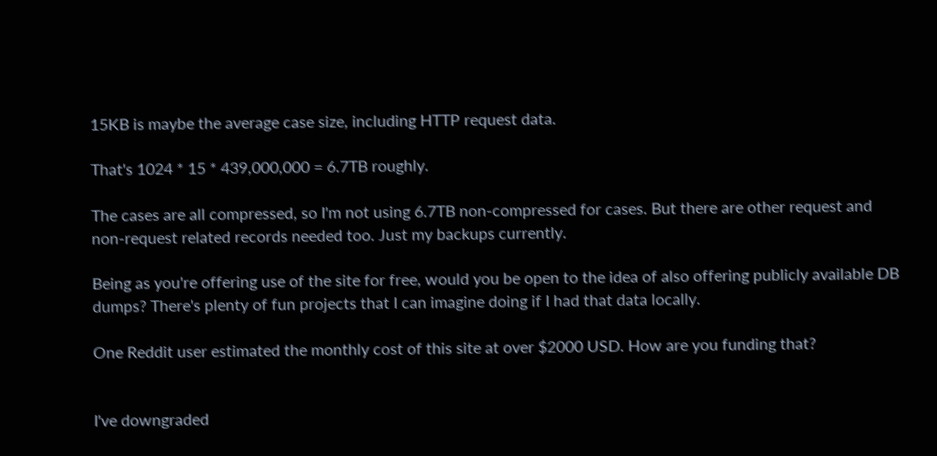15KB is maybe the average case size, including HTTP request data.

That's 1024 * 15 * 439,000,000 = 6.7TB roughly.

The cases are all compressed, so I'm not using 6.7TB non-compressed for cases. But there are other request and non-request related records needed too. Just my backups currently.

Being as you're offering use of the site for free, would you be open to the idea of also offering publicly available DB dumps? There's plenty of fun projects that I can imagine doing if I had that data locally.

One Reddit user estimated the monthly cost of this site at over $2000 USD. How are you funding that?


I've downgraded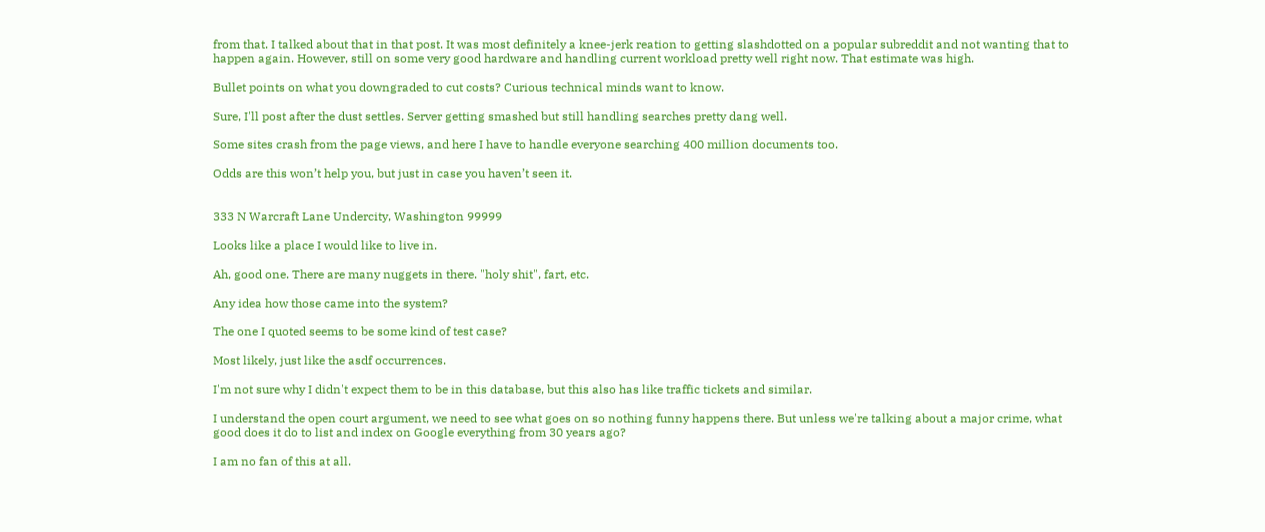from that. I talked about that in that post. It was most definitely a knee-jerk reation to getting slashdotted on a popular subreddit and not wanting that to happen again. However, still on some very good hardware and handling current workload pretty well right now. That estimate was high.

Bullet points on what you downgraded to cut costs? Curious technical minds want to know.

Sure, I'll post after the dust settles. Server getting smashed but still handling searches pretty dang well.

Some sites crash from the page views, and here I have to handle everyone searching 400 million documents too.

Odds are this won’t help you, but just in case you haven’t seen it.


333 N Warcraft Lane Undercity, Washington 99999

Looks like a place I would like to live in.

Ah, good one. There are many nuggets in there. "holy shit", fart, etc.

Any idea how those came into the system?

The one I quoted seems to be some kind of test case?

Most likely, just like the asdf occurrences.

I'm not sure why I didn't expect them to be in this database, but this also has like traffic tickets and similar.

I understand the open court argument, we need to see what goes on so nothing funny happens there. But unless we're talking about a major crime, what good does it do to list and index on Google everything from 30 years ago?

I am no fan of this at all.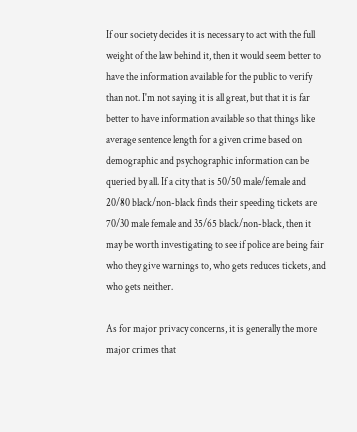If our society decides it is necessary to act with the full weight of the law behind it, then it would seem better to have the information available for the public to verify than not. I'm not saying it is all great, but that it is far better to have information available so that things like average sentence length for a given crime based on demographic and psychographic information can be queried by all. If a city that is 50/50 male/female and 20/80 black/non-black finds their speeding tickets are 70/30 male female and 35/65 black/non-black, then it may be worth investigating to see if police are being fair who they give warnings to, who gets reduces tickets, and who gets neither.

As for major privacy concerns, it is generally the more major crimes that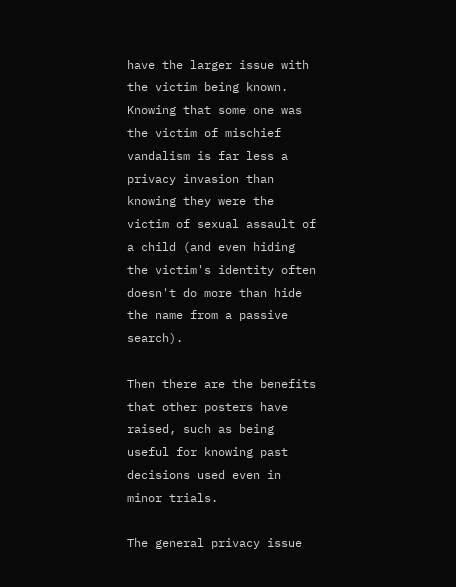have the larger issue with the victim being known. Knowing that some one was the victim of mischief vandalism is far less a privacy invasion than knowing they were the victim of sexual assault of a child (and even hiding the victim's identity often doesn't do more than hide the name from a passive search).

Then there are the benefits that other posters have raised, such as being useful for knowing past decisions used even in minor trials.

The general privacy issue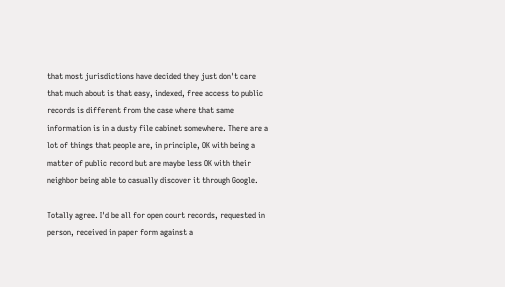that most jurisdictions have decided they just don't care that much about is that easy, indexed, free access to public records is different from the case where that same information is in a dusty file cabinet somewhere. There are a lot of things that people are, in principle, OK with being a matter of public record but are maybe less OK with their neighbor being able to casually discover it through Google.

Totally agree. I'd be all for open court records, requested in person, received in paper form against a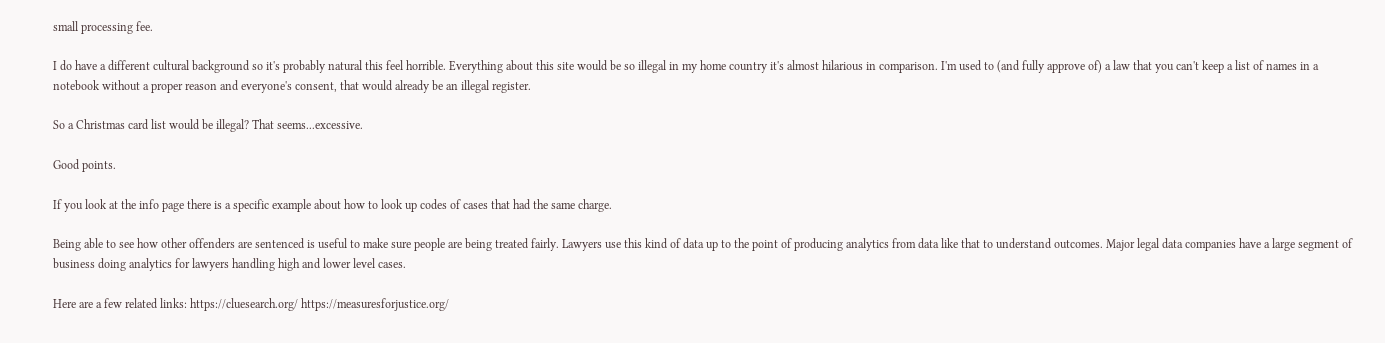small processing fee.

I do have a different cultural background so it's probably natural this feel horrible. Everything about this site would be so illegal in my home country it's almost hilarious in comparison. I'm used to (and fully approve of) a law that you can't keep a list of names in a notebook without a proper reason and everyone's consent, that would already be an illegal register.

So a Christmas card list would be illegal? That seems...excessive.

Good points.

If you look at the info page there is a specific example about how to look up codes of cases that had the same charge.

Being able to see how other offenders are sentenced is useful to make sure people are being treated fairly. Lawyers use this kind of data up to the point of producing analytics from data like that to understand outcomes. Major legal data companies have a large segment of business doing analytics for lawyers handling high and lower level cases.

Here are a few related links: https://cluesearch.org/ https://measuresforjustice.org/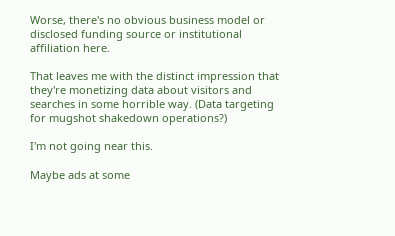Worse, there's no obvious business model or disclosed funding source or institutional affiliation here.

That leaves me with the distinct impression that they're monetizing data about visitors and searches in some horrible way. (Data targeting for mugshot shakedown operations?)

I'm not going near this.

Maybe ads at some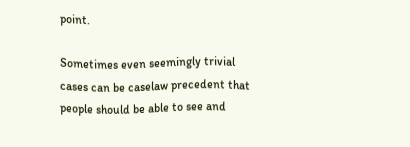point.

Sometimes even seemingly trivial cases can be caselaw precedent that people should be able to see and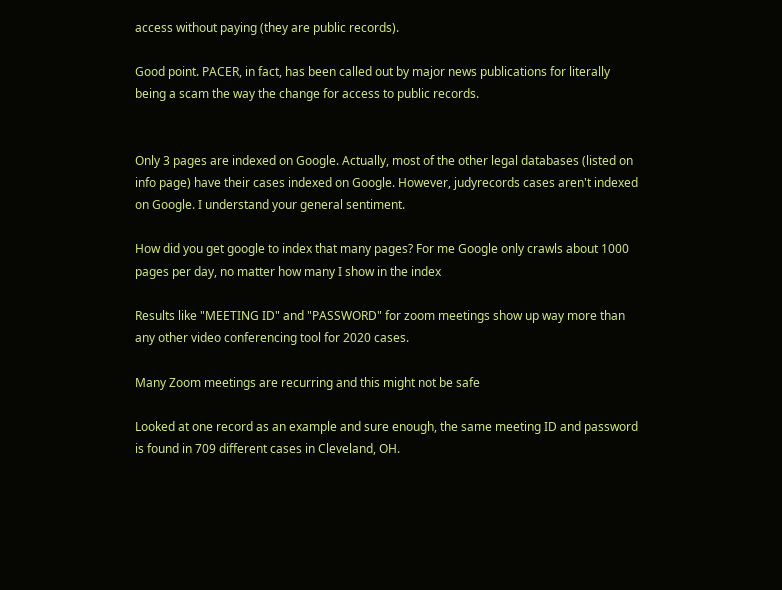access without paying (they are public records).

Good point. PACER, in fact, has been called out by major news publications for literally being a scam the way the change for access to public records.


Only 3 pages are indexed on Google. Actually, most of the other legal databases (listed on info page) have their cases indexed on Google. However, judyrecords cases aren't indexed on Google. I understand your general sentiment.

How did you get google to index that many pages? For me Google only crawls about 1000 pages per day, no matter how many I show in the index

Results like "MEETING ID" and "PASSWORD" for zoom meetings show up way more than any other video conferencing tool for 2020 cases.

Many Zoom meetings are recurring and this might not be safe

Looked at one record as an example and sure enough, the same meeting ID and password is found in 709 different cases in Cleveland, OH.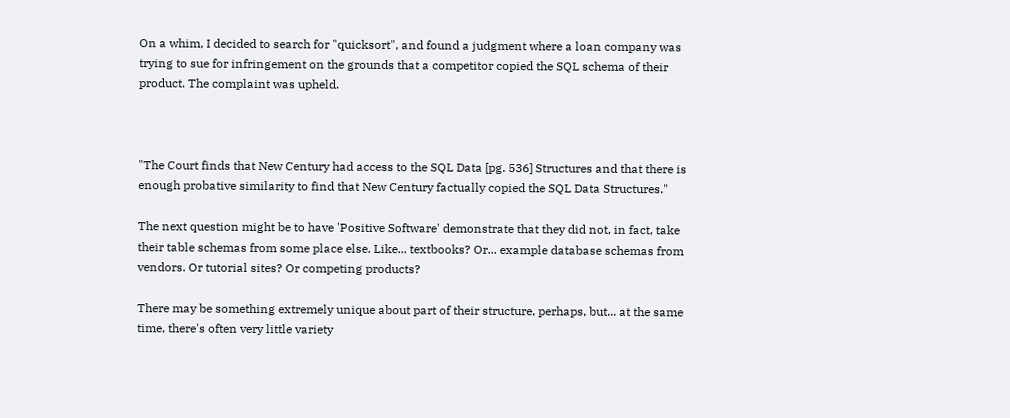On a whim, I decided to search for "quicksort", and found a judgment where a loan company was trying to sue for infringement on the grounds that a competitor copied the SQL schema of their product. The complaint was upheld.



"The Court finds that New Century had access to the SQL Data [pg. 536] Structures and that there is enough probative similarity to find that New Century factually copied the SQL Data Structures."

The next question might be to have 'Positive Software' demonstrate that they did not, in fact, take their table schemas from some place else. Like... textbooks? Or... example database schemas from vendors. Or tutorial sites? Or competing products?

There may be something extremely unique about part of their structure, perhaps, but... at the same time, there's often very little variety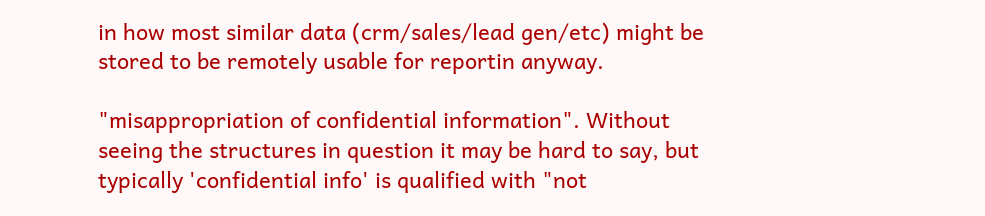in how most similar data (crm/sales/lead gen/etc) might be stored to be remotely usable for reportin anyway.

"misappropriation of confidential information". Without seeing the structures in question it may be hard to say, but typically 'confidential info' is qualified with "not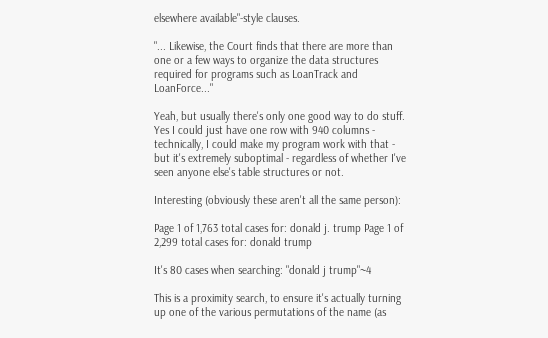elsewhere available"-style clauses.

"... Likewise, the Court finds that there are more than one or a few ways to organize the data structures required for programs such as LoanTrack and LoanForce..."

Yeah, but usually there's only one good way to do stuff. Yes I could just have one row with 940 columns - technically, I could make my program work with that - but it's extremely suboptimal - regardless of whether I've seen anyone else's table structures or not.

Interesting (obviously these aren't all the same person):

Page 1 of 1,763 total cases for: donald j. trump Page 1 of 2,299 total cases for: donald trump

It's 80 cases when searching: "donald j trump"~4

This is a proximity search, to ensure it's actually turning up one of the various permutations of the name (as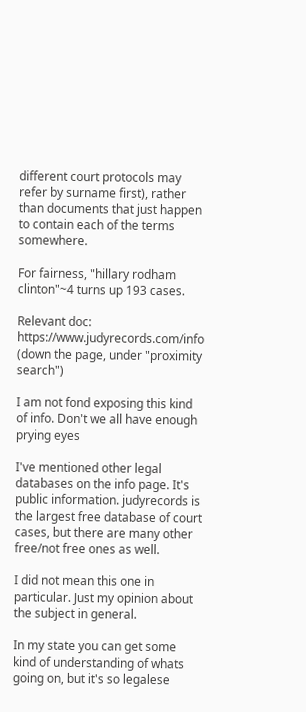different court protocols may refer by surname first), rather than documents that just happen to contain each of the terms somewhere.

For fairness, "hillary rodham clinton"~4 turns up 193 cases.

Relevant doc: https://www.judyrecords.com/info (down the page, under "proximity search")

I am not fond exposing this kind of info. Don't we all have enough prying eyes

I've mentioned other legal databases on the info page. It's public information. judyrecords is the largest free database of court cases, but there are many other free/not free ones as well.

I did not mean this one in particular. Just my opinion about the subject in general.

In my state you can get some kind of understanding of whats going on, but it's so legalese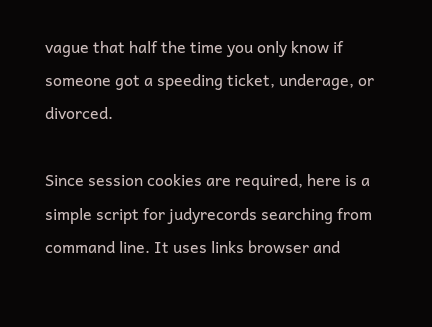vague that half the time you only know if someone got a speeding ticket, underage, or divorced.

Since session cookies are required, here is a simple script for judyrecords searching from command line. It uses links browser and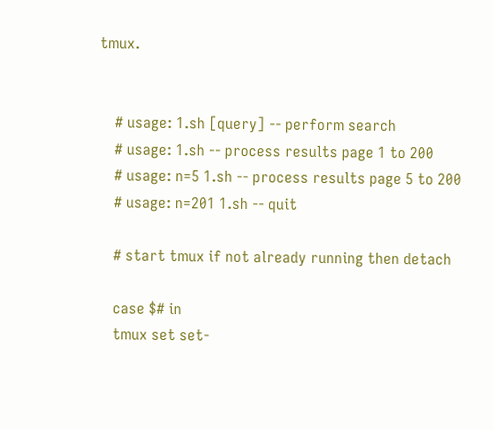tmux.


    # usage: 1.sh [query] -- perform search
    # usage: 1.sh -- process results page 1 to 200
    # usage: n=5 1.sh -- process results page 5 to 200
    # usage: n=201 1.sh -- quit

    # start tmux if not already running then detach

    case $# in
    tmux set set-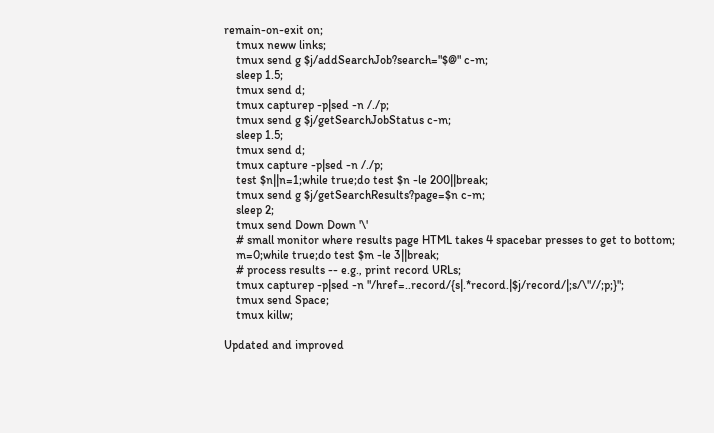remain-on-exit on;
    tmux neww links;
    tmux send g $j/addSearchJob?search="$@" c-m;
    sleep 1.5;
    tmux send d;
    tmux capturep -p|sed -n /./p;
    tmux send g $j/getSearchJobStatus c-m;
    sleep 1.5;
    tmux send d;
    tmux capture -p|sed -n /./p;
    test $n||n=1;while true;do test $n -le 200||break;
    tmux send g $j/getSearchResults?page=$n c-m;
    sleep 2;
    tmux send Down Down '\'
    # small monitor where results page HTML takes 4 spacebar presses to get to bottom;
    m=0;while true;do test $m -le 3||break;
    # process results -- e.g., print record URLs;
    tmux capturep -p|sed -n "/href=..record/{s|.*record.|$j/record/|;s/\"//;p;}";
    tmux send Space;
    tmux killw;

Updated and improved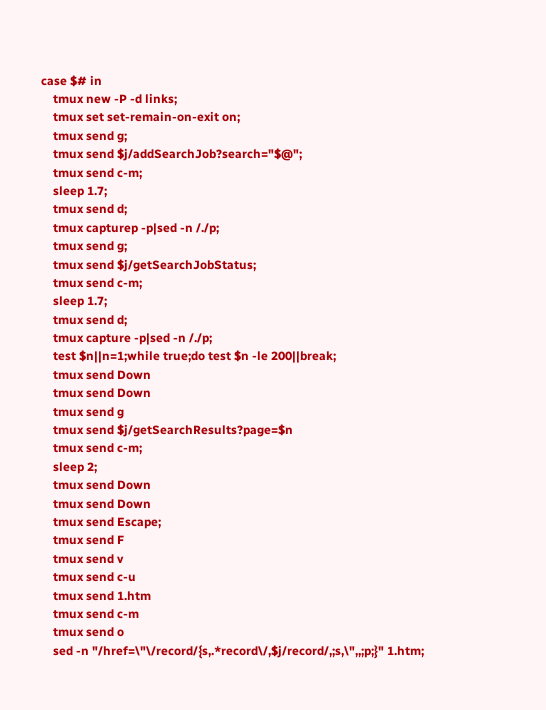case $# in
    tmux new -P -d links;
    tmux set set-remain-on-exit on;
    tmux send g;
    tmux send $j/addSearchJob?search="$@";
    tmux send c-m;
    sleep 1.7;
    tmux send d;
    tmux capturep -p|sed -n /./p;
    tmux send g;
    tmux send $j/getSearchJobStatus;
    tmux send c-m;
    sleep 1.7;
    tmux send d;
    tmux capture -p|sed -n /./p;
    test $n||n=1;while true;do test $n -le 200||break;
    tmux send Down
    tmux send Down
    tmux send g
    tmux send $j/getSearchResults?page=$n
    tmux send c-m;
    sleep 2;
    tmux send Down
    tmux send Down
    tmux send Escape;
    tmux send F
    tmux send v
    tmux send c-u
    tmux send 1.htm
    tmux send c-m
    tmux send o
    sed -n "/href=\"\/record/{s,.*record\/,$j/record/,;s,\",,;p;}" 1.htm;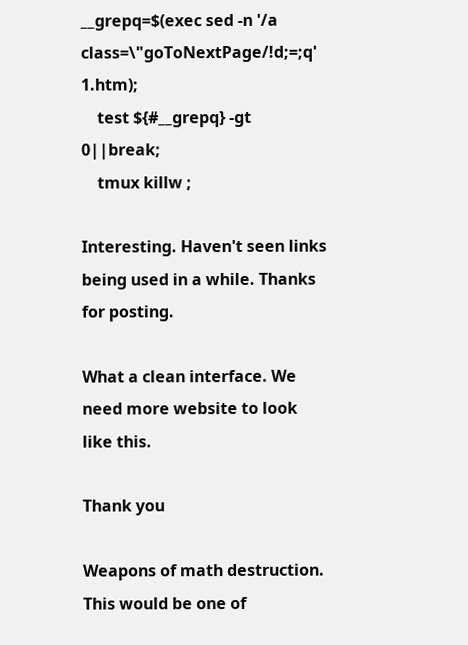__grepq=$(exec sed -n '/a class=\"goToNextPage/!d;=;q' 1.htm);
    test ${#__grepq} -gt 0||break;
    tmux killw ;

Interesting. Haven't seen links being used in a while. Thanks for posting.

What a clean interface. We need more website to look like this.

Thank you

Weapons of math destruction. This would be one of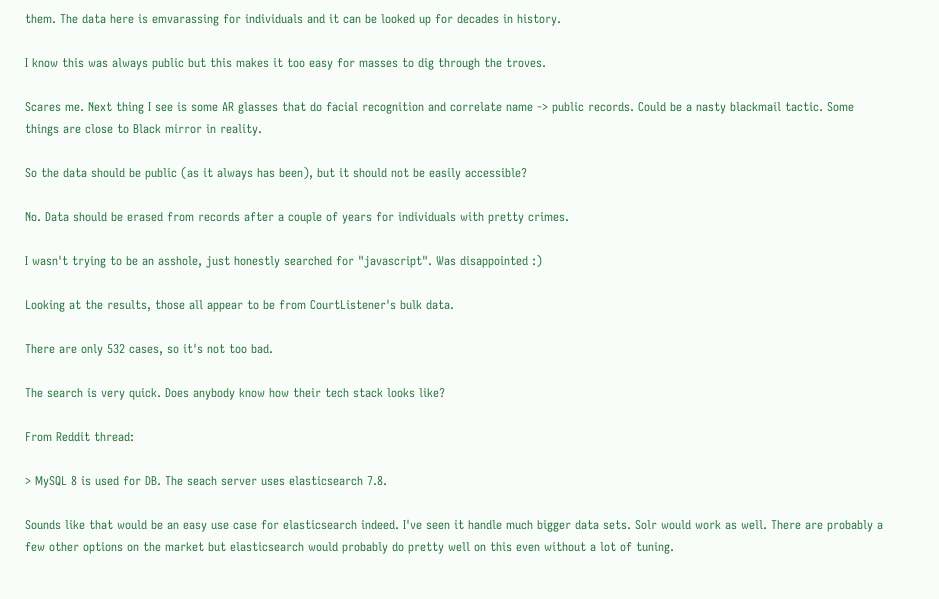them. The data here is emvarassing for individuals and it can be looked up for decades in history.

I know this was always public but this makes it too easy for masses to dig through the troves.

Scares me. Next thing I see is some AR glasses that do facial recognition and correlate name -> public records. Could be a nasty blackmail tactic. Some things are close to Black mirror in reality.

So the data should be public (as it always has been), but it should not be easily accessible?

No. Data should be erased from records after a couple of years for individuals with pretty crimes.

I wasn't trying to be an asshole, just honestly searched for "javascript". Was disappointed :)

Looking at the results, those all appear to be from CourtListener's bulk data.

There are only 532 cases, so it's not too bad.

The search is very quick. Does anybody know how their tech stack looks like?

From Reddit thread:

> MySQL 8 is used for DB. The seach server uses elasticsearch 7.8.

Sounds like that would be an easy use case for elasticsearch indeed. I've seen it handle much bigger data sets. Solr would work as well. There are probably a few other options on the market but elasticsearch would probably do pretty well on this even without a lot of tuning.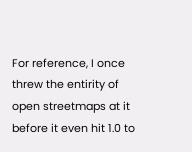For reference, I once threw the entirity of open streetmaps at it before it even hit 1.0 to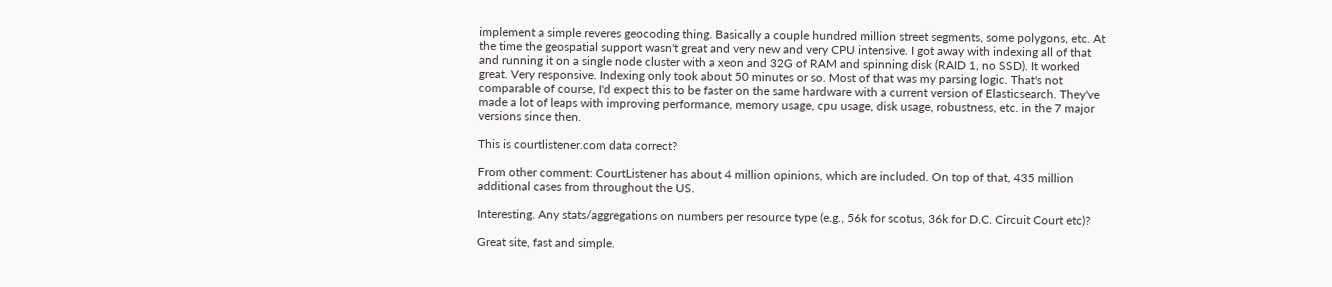implement a simple reveres geocoding thing. Basically a couple hundred million street segments, some polygons, etc. At the time the geospatial support wasn't great and very new and very CPU intensive. I got away with indexing all of that and running it on a single node cluster with a xeon and 32G of RAM and spinning disk (RAID 1, no SSD). It worked great. Very responsive. Indexing only took about 50 minutes or so. Most of that was my parsing logic. That's not comparable of course, I'd expect this to be faster on the same hardware with a current version of Elasticsearch. They've made a lot of leaps with improving performance, memory usage, cpu usage, disk usage, robustness, etc. in the 7 major versions since then.

This is courtlistener.com data correct?

From other comment: CourtListener has about 4 million opinions, which are included. On top of that, 435 million additional cases from throughout the US.

Interesting. Any stats/aggregations on numbers per resource type (e.g., 56k for scotus, 36k for D.C. Circuit Court etc)?

Great site, fast and simple.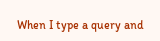When I type a query and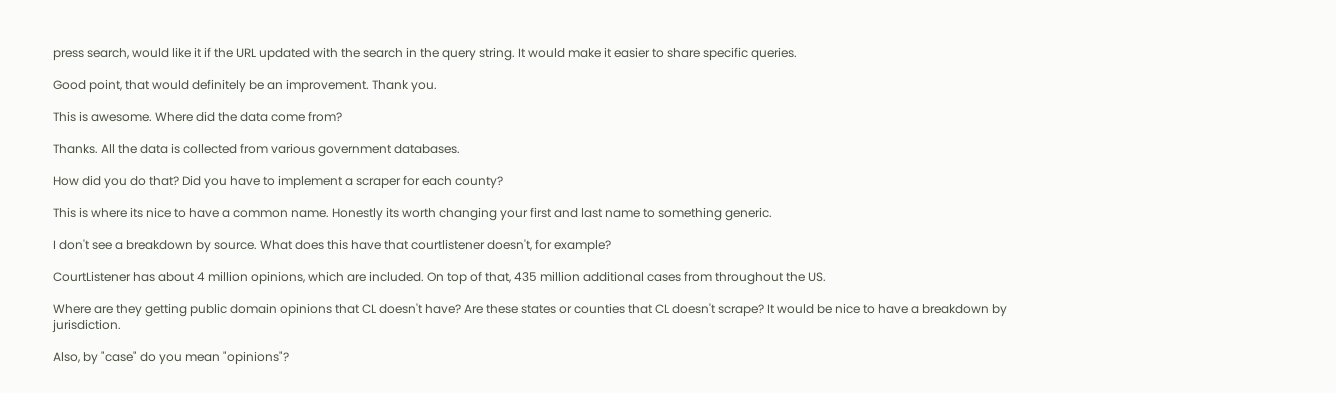press search, would like it if the URL updated with the search in the query string. It would make it easier to share specific queries.

Good point, that would definitely be an improvement. Thank you.

This is awesome. Where did the data come from?

Thanks. All the data is collected from various government databases.

How did you do that? Did you have to implement a scraper for each county?

This is where its nice to have a common name. Honestly its worth changing your first and last name to something generic.

I don't see a breakdown by source. What does this have that courtlistener doesn't, for example?

CourtListener has about 4 million opinions, which are included. On top of that, 435 million additional cases from throughout the US.

Where are they getting public domain opinions that CL doesn't have? Are these states or counties that CL doesn't scrape? It would be nice to have a breakdown by jurisdiction.

Also, by "case" do you mean "opinions"?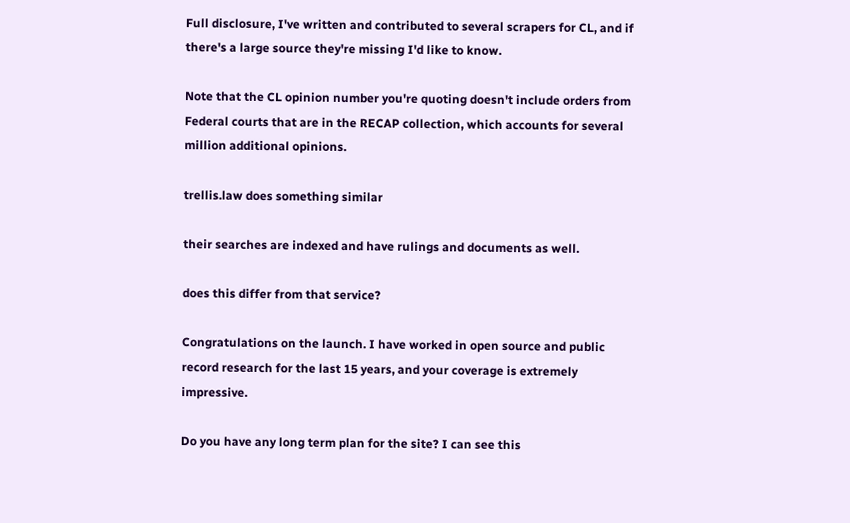Full disclosure, I've written and contributed to several scrapers for CL, and if there's a large source they're missing I'd like to know.

Note that the CL opinion number you're quoting doesn't include orders from Federal courts that are in the RECAP collection, which accounts for several million additional opinions.

trellis.law does something similar

their searches are indexed and have rulings and documents as well.

does this differ from that service?

Congratulations on the launch. I have worked in open source and public record research for the last 15 years, and your coverage is extremely impressive.

Do you have any long term plan for the site? I can see this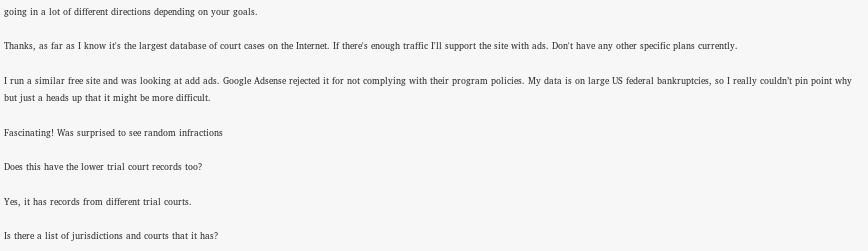going in a lot of different directions depending on your goals.

Thanks, as far as I know it's the largest database of court cases on the Internet. If there's enough traffic I'll support the site with ads. Don't have any other specific plans currently.

I run a similar free site and was looking at add ads. Google Adsense rejected it for not complying with their program policies. My data is on large US federal bankruptcies, so I really couldn’t pin point why but just a heads up that it might be more difficult.

Fascinating! Was surprised to see random infractions

Does this have the lower trial court records too?

Yes, it has records from different trial courts.

Is there a list of jurisdictions and courts that it has?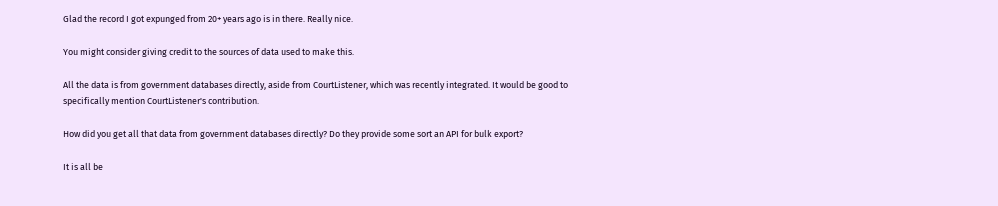Glad the record I got expunged from 20+ years ago is in there. Really nice.

You might consider giving credit to the sources of data used to make this.

All the data is from government databases directly, aside from CourtListener, which was recently integrated. It would be good to specifically mention CourtListener's contribution.

How did you get all that data from government databases directly? Do they provide some sort an API for bulk export?

It is all be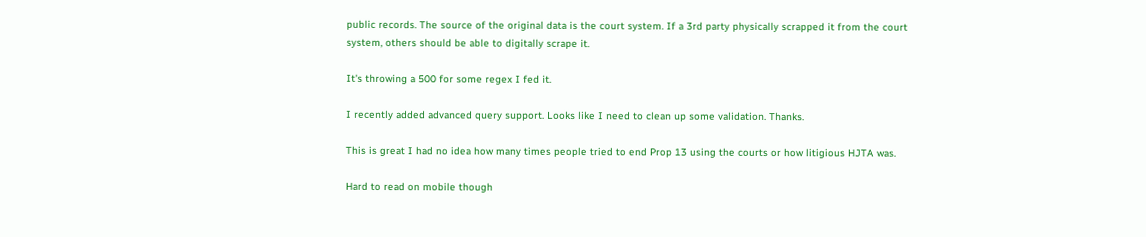public records. The source of the original data is the court system. If a 3rd party physically scrapped it from the court system, others should be able to digitally scrape it.

It's throwing a 500 for some regex I fed it.

I recently added advanced query support. Looks like I need to clean up some validation. Thanks.

This is great I had no idea how many times people tried to end Prop 13 using the courts or how litigious HJTA was.

Hard to read on mobile though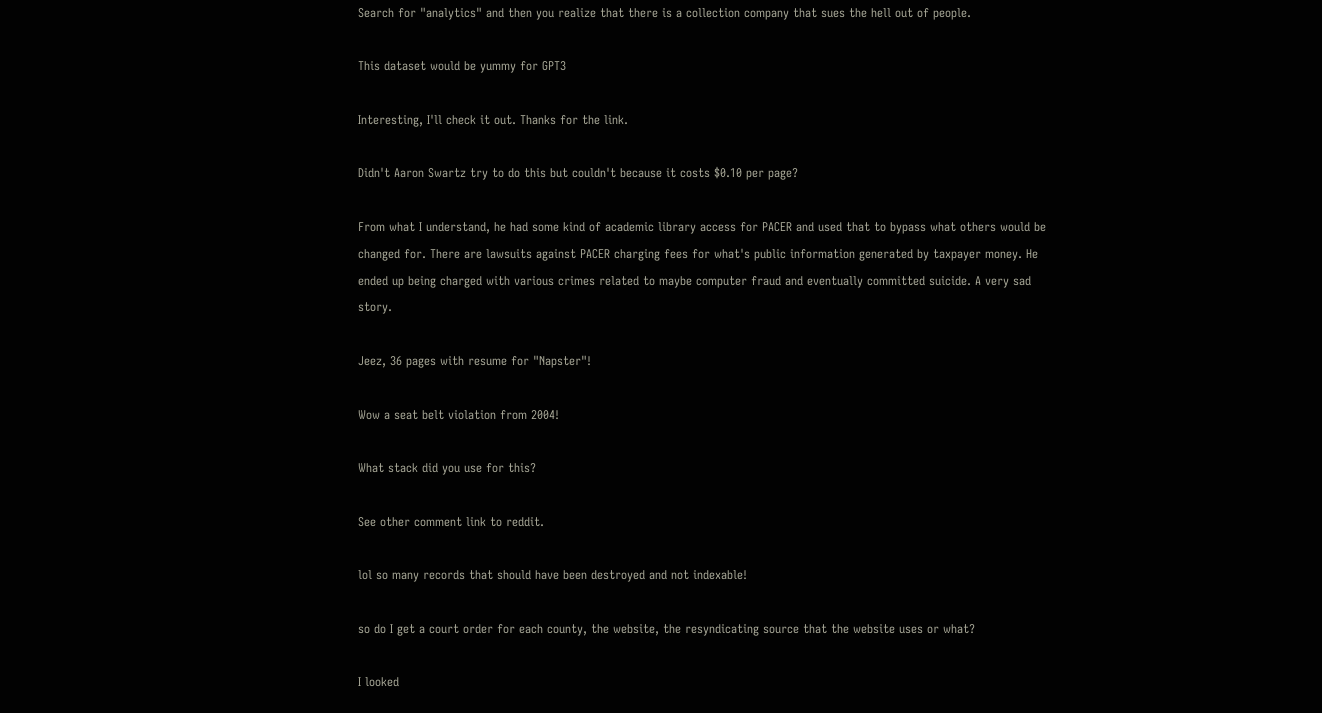Search for "analytics" and then you realize that there is a collection company that sues the hell out of people.

This dataset would be yummy for GPT3

Interesting, I'll check it out. Thanks for the link.

Didn't Aaron Swartz try to do this but couldn't because it costs $0.10 per page?

From what I understand, he had some kind of academic library access for PACER and used that to bypass what others would be changed for. There are lawsuits against PACER charging fees for what's public information generated by taxpayer money. He ended up being charged with various crimes related to maybe computer fraud and eventually committed suicide. A very sad story.

Jeez, 36 pages with resume for "Napster"!

Wow a seat belt violation from 2004!

What stack did you use for this?

See other comment link to reddit.

lol so many records that should have been destroyed and not indexable!

so do I get a court order for each county, the website, the resyndicating source that the website uses or what?

I looked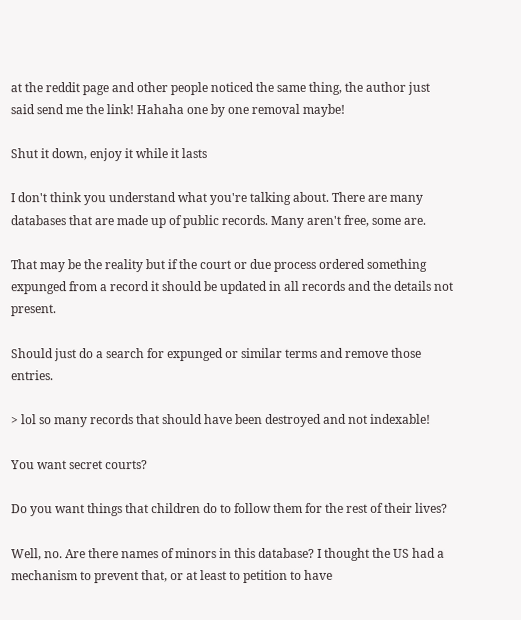at the reddit page and other people noticed the same thing, the author just said send me the link! Hahaha one by one removal maybe!

Shut it down, enjoy it while it lasts

I don't think you understand what you're talking about. There are many databases that are made up of public records. Many aren't free, some are.

That may be the reality but if the court or due process ordered something expunged from a record it should be updated in all records and the details not present.

Should just do a search for expunged or similar terms and remove those entries.

> lol so many records that should have been destroyed and not indexable!

You want secret courts?

Do you want things that children do to follow them for the rest of their lives?

Well, no. Are there names of minors in this database? I thought the US had a mechanism to prevent that, or at least to petition to have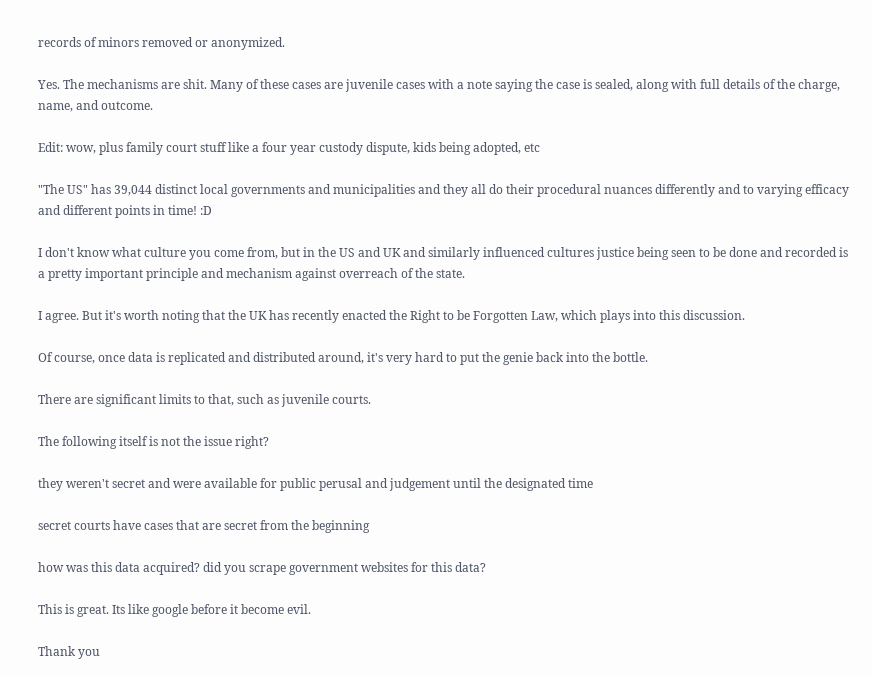records of minors removed or anonymized.

Yes. The mechanisms are shit. Many of these cases are juvenile cases with a note saying the case is sealed, along with full details of the charge, name, and outcome.

Edit: wow, plus family court stuff like a four year custody dispute, kids being adopted, etc

"The US" has 39,044 distinct local governments and municipalities and they all do their procedural nuances differently and to varying efficacy and different points in time! :D

I don't know what culture you come from, but in the US and UK and similarly influenced cultures justice being seen to be done and recorded is a pretty important principle and mechanism against overreach of the state.

I agree. But it's worth noting that the UK has recently enacted the Right to be Forgotten Law, which plays into this discussion.

Of course, once data is replicated and distributed around, it's very hard to put the genie back into the bottle.

There are significant limits to that, such as juvenile courts.

The following itself is not the issue right?

they weren't secret and were available for public perusal and judgement until the designated time

secret courts have cases that are secret from the beginning

how was this data acquired? did you scrape government websites for this data?

This is great. Its like google before it become evil.

Thank you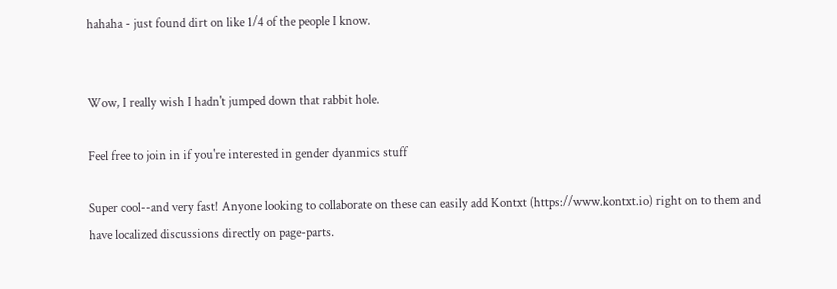hahaha - just found dirt on like 1/4 of the people I know.


Wow, I really wish I hadn't jumped down that rabbit hole.

Feel free to join in if you're interested in gender dyanmics stuff

Super cool--and very fast! Anyone looking to collaborate on these can easily add Kontxt (https://www.kontxt.io) right on to them and have localized discussions directly on page-parts.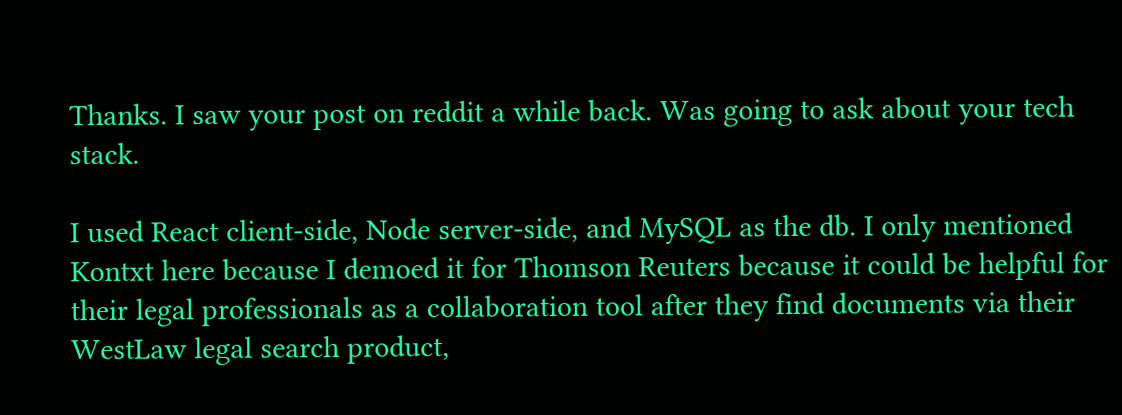Thanks. I saw your post on reddit a while back. Was going to ask about your tech stack.

I used React client-side, Node server-side, and MySQL as the db. I only mentioned Kontxt here because I demoed it for Thomson Reuters because it could be helpful for their legal professionals as a collaboration tool after they find documents via their WestLaw legal search product,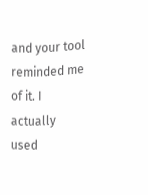and your tool reminded me of it. I actually used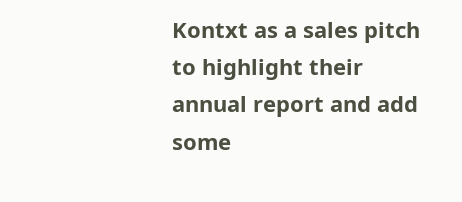Kontxt as a sales pitch to highlight their annual report and add some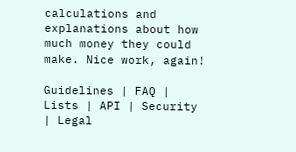calculations and explanations about how much money they could make. Nice work, again!

Guidelines | FAQ | Lists | API | Security | Legal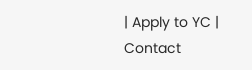| Apply to YC | Contact